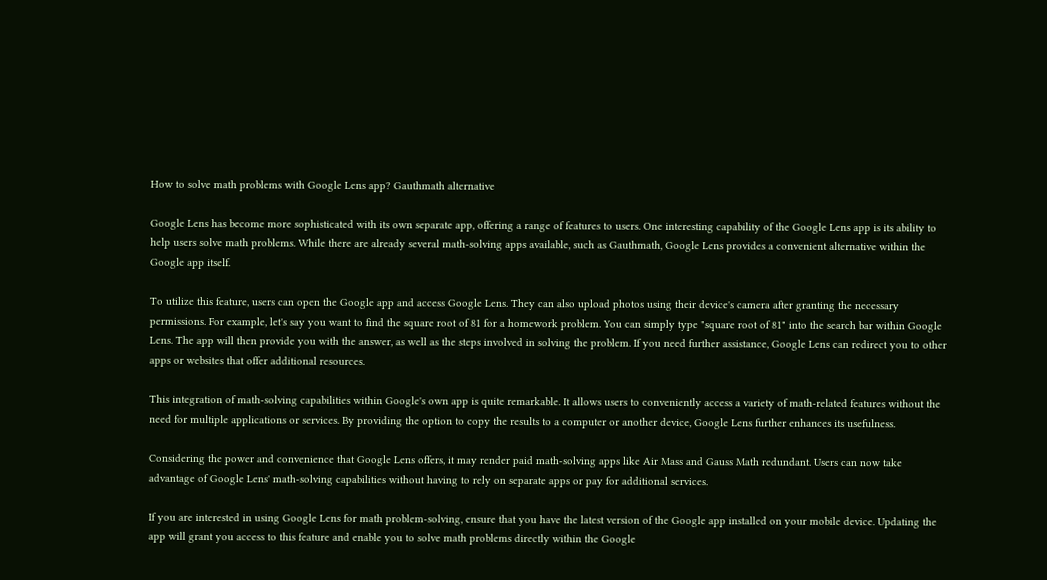How to solve math problems with Google Lens app? Gauthmath alternative

Google Lens has become more sophisticated with its own separate app, offering a range of features to users. One interesting capability of the Google Lens app is its ability to help users solve math problems. While there are already several math-solving apps available, such as Gauthmath, Google Lens provides a convenient alternative within the Google app itself.

To utilize this feature, users can open the Google app and access Google Lens. They can also upload photos using their device's camera after granting the necessary permissions. For example, let's say you want to find the square root of 81 for a homework problem. You can simply type "square root of 81" into the search bar within Google Lens. The app will then provide you with the answer, as well as the steps involved in solving the problem. If you need further assistance, Google Lens can redirect you to other apps or websites that offer additional resources.

This integration of math-solving capabilities within Google's own app is quite remarkable. It allows users to conveniently access a variety of math-related features without the need for multiple applications or services. By providing the option to copy the results to a computer or another device, Google Lens further enhances its usefulness.

Considering the power and convenience that Google Lens offers, it may render paid math-solving apps like Air Mass and Gauss Math redundant. Users can now take advantage of Google Lens' math-solving capabilities without having to rely on separate apps or pay for additional services.

If you are interested in using Google Lens for math problem-solving, ensure that you have the latest version of the Google app installed on your mobile device. Updating the app will grant you access to this feature and enable you to solve math problems directly within the Google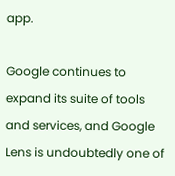app.

Google continues to expand its suite of tools and services, and Google Lens is undoubtedly one of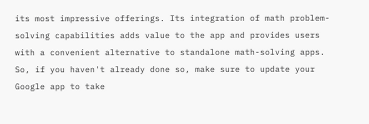its most impressive offerings. Its integration of math problem-solving capabilities adds value to the app and provides users with a convenient alternative to standalone math-solving apps. So, if you haven't already done so, make sure to update your Google app to take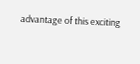advantage of this exciting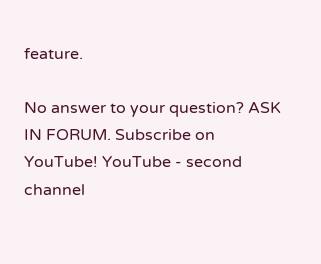feature.

No answer to your question? ASK IN FORUM. Subscribe on YouTube! YouTube - second channel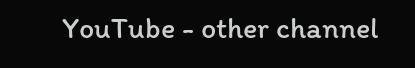YouTube - other channel